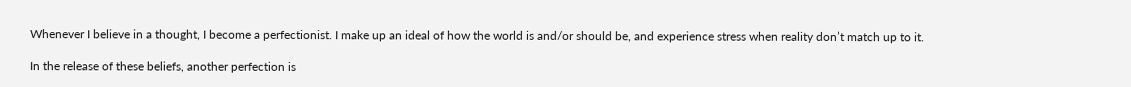Whenever I believe in a thought, I become a perfectionist. I make up an ideal of how the world is and/or should be, and experience stress when reality don’t match up to it.

In the release of these beliefs, another perfection is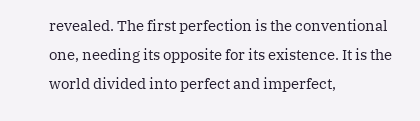revealed. The first perfection is the conventional one, needing its opposite for its existence. It is the world divided into perfect and imperfect,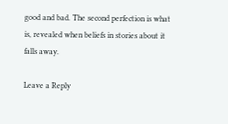good and bad. The second perfection is what is, revealed when beliefs in stories about it falls away.

Leave a Reply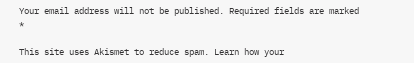Your email address will not be published. Required fields are marked *

This site uses Akismet to reduce spam. Learn how your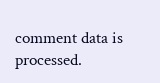comment data is processed.